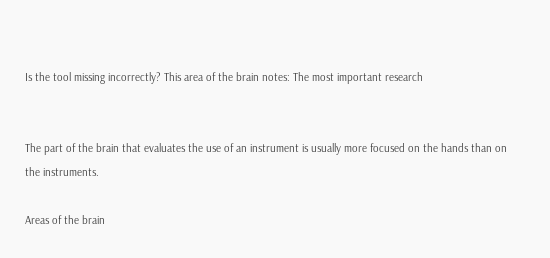Is the tool missing incorrectly? This area of the brain notes: The most important research


The part of the brain that evaluates the use of an instrument is usually more focused on the hands than on the instruments.

Areas of the brain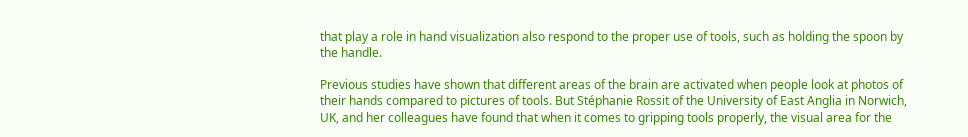that play a role in hand visualization also respond to the proper use of tools, such as holding the spoon by the handle.

Previous studies have shown that different areas of the brain are activated when people look at photos of their hands compared to pictures of tools. But Stéphanie Rossit of the University of East Anglia in Norwich, UK, and her colleagues have found that when it comes to gripping tools properly, the visual area for the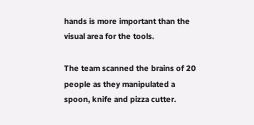hands is more important than the visual area for the tools.

The team scanned the brains of 20 people as they manipulated a spoon, knife and pizza cutter.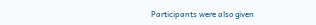Participants were also given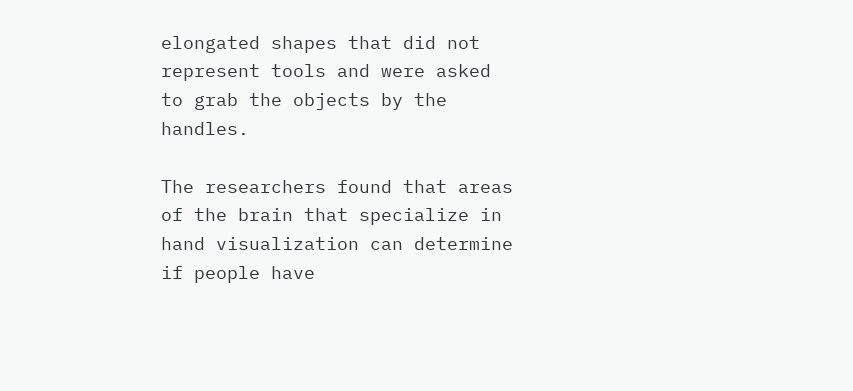elongated shapes that did not represent tools and were asked to grab the objects by the handles.

The researchers found that areas of the brain that specialize in hand visualization can determine if people have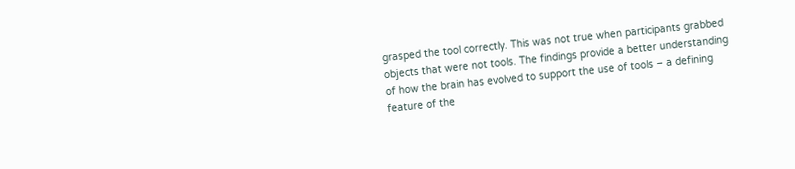grasped the tool correctly. This was not true when participants grabbed objects that were not tools. The findings provide a better understanding of how the brain has evolved to support the use of tools – a defining feature of the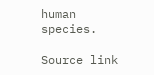human species.

Source link